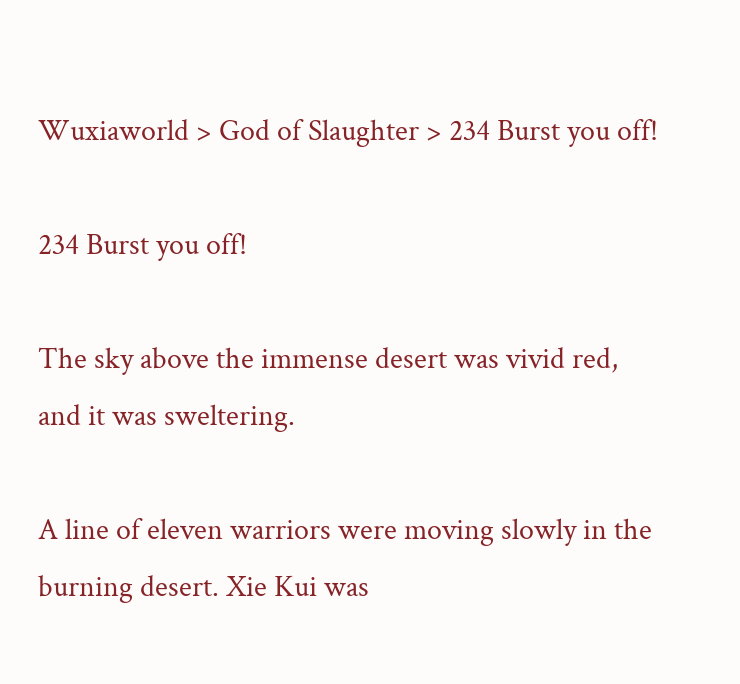Wuxiaworld > God of Slaughter > 234 Burst you off!

234 Burst you off!

The sky above the immense desert was vivid red, and it was sweltering.

A line of eleven warriors were moving slowly in the burning desert. Xie Kui was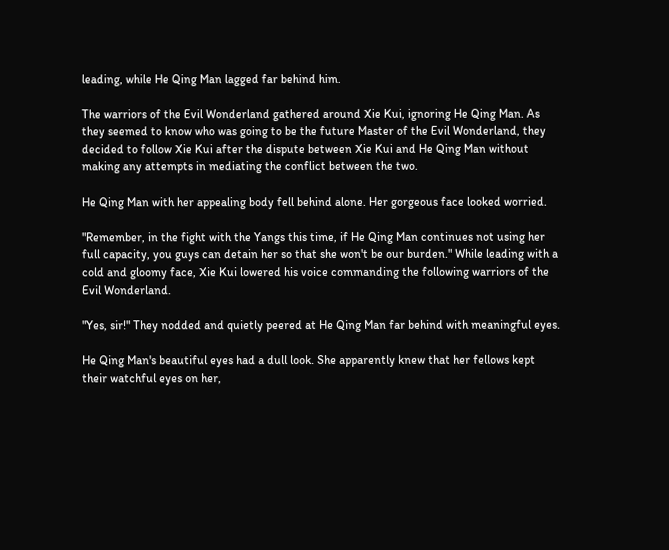leading, while He Qing Man lagged far behind him.

The warriors of the Evil Wonderland gathered around Xie Kui, ignoring He Qing Man. As they seemed to know who was going to be the future Master of the Evil Wonderland, they decided to follow Xie Kui after the dispute between Xie Kui and He Qing Man without making any attempts in mediating the conflict between the two.

He Qing Man with her appealing body fell behind alone. Her gorgeous face looked worried.

"Remember, in the fight with the Yangs this time, if He Qing Man continues not using her full capacity, you guys can detain her so that she won't be our burden." While leading with a cold and gloomy face, Xie Kui lowered his voice commanding the following warriors of the Evil Wonderland.

"Yes, sir!" They nodded and quietly peered at He Qing Man far behind with meaningful eyes.

He Qing Man's beautiful eyes had a dull look. She apparently knew that her fellows kept their watchful eyes on her,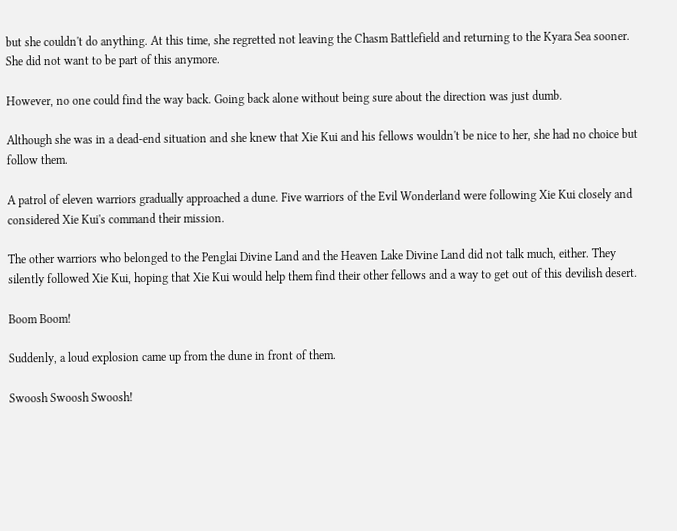but she couldn't do anything. At this time, she regretted not leaving the Chasm Battlefield and returning to the Kyara Sea sooner. She did not want to be part of this anymore.

However, no one could find the way back. Going back alone without being sure about the direction was just dumb.

Although she was in a dead-end situation and she knew that Xie Kui and his fellows wouldn't be nice to her, she had no choice but follow them.

A patrol of eleven warriors gradually approached a dune. Five warriors of the Evil Wonderland were following Xie Kui closely and considered Xie Kui's command their mission.

The other warriors who belonged to the Penglai Divine Land and the Heaven Lake Divine Land did not talk much, either. They silently followed Xie Kui, hoping that Xie Kui would help them find their other fellows and a way to get out of this devilish desert.

Boom Boom!

Suddenly, a loud explosion came up from the dune in front of them.

Swoosh Swoosh Swoosh!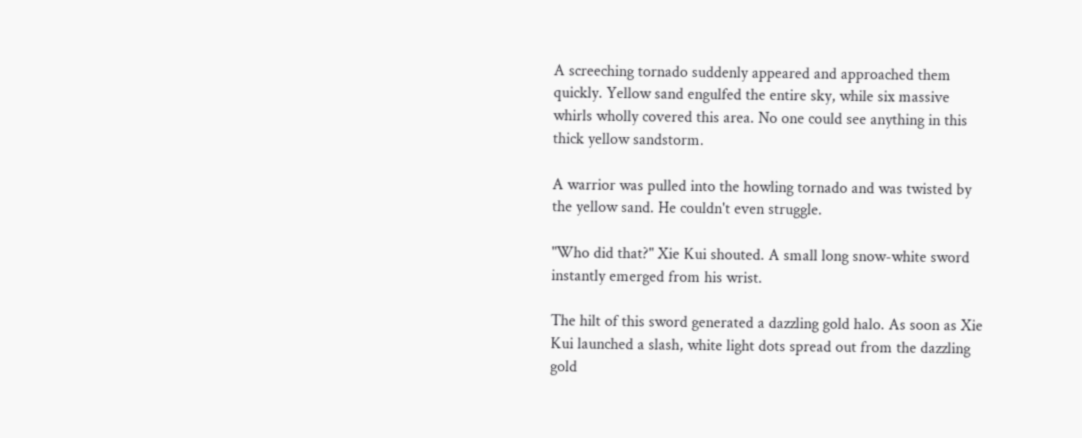A screeching tornado suddenly appeared and approached them quickly. Yellow sand engulfed the entire sky, while six massive whirls wholly covered this area. No one could see anything in this thick yellow sandstorm.

A warrior was pulled into the howling tornado and was twisted by the yellow sand. He couldn't even struggle.

"Who did that?" Xie Kui shouted. A small long snow-white sword instantly emerged from his wrist.

The hilt of this sword generated a dazzling gold halo. As soon as Xie Kui launched a slash, white light dots spread out from the dazzling gold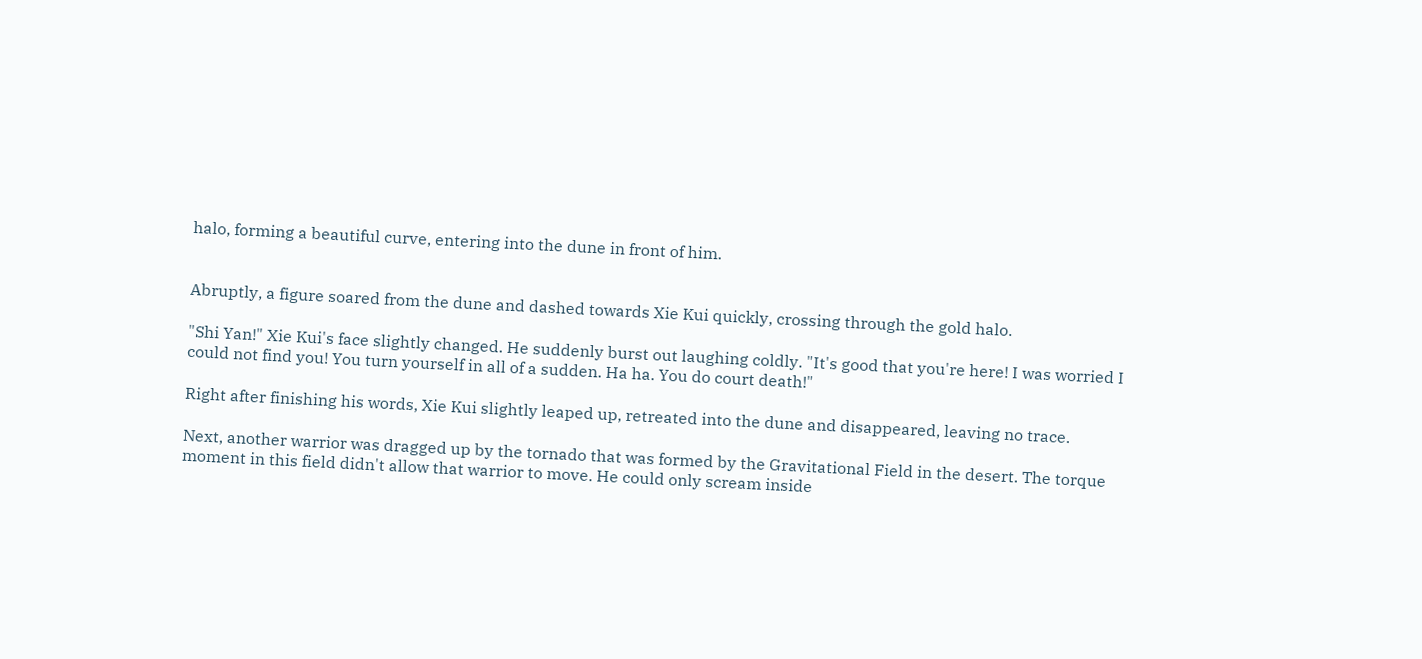halo, forming a beautiful curve, entering into the dune in front of him.


Abruptly, a figure soared from the dune and dashed towards Xie Kui quickly, crossing through the gold halo.

"Shi Yan!" Xie Kui's face slightly changed. He suddenly burst out laughing coldly. "It's good that you're here! I was worried I could not find you! You turn yourself in all of a sudden. Ha ha. You do court death!"

Right after finishing his words, Xie Kui slightly leaped up, retreated into the dune and disappeared, leaving no trace.

Next, another warrior was dragged up by the tornado that was formed by the Gravitational Field in the desert. The torque moment in this field didn't allow that warrior to move. He could only scream inside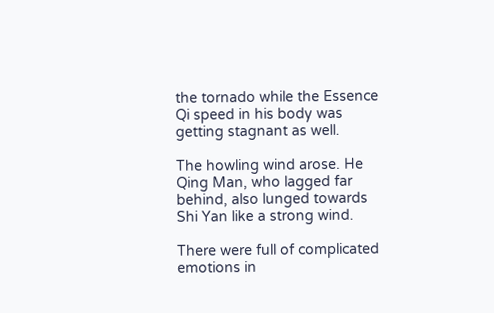the tornado while the Essence Qi speed in his body was getting stagnant as well.

The howling wind arose. He Qing Man, who lagged far behind, also lunged towards Shi Yan like a strong wind.

There were full of complicated emotions in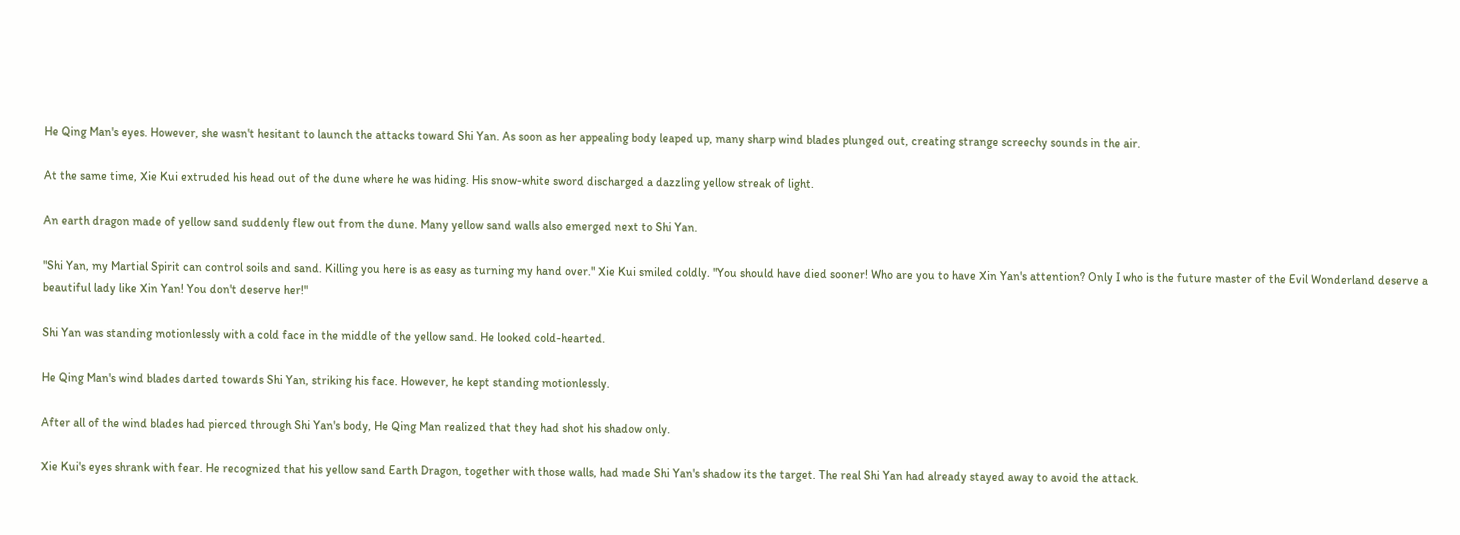He Qing Man's eyes. However, she wasn't hesitant to launch the attacks toward Shi Yan. As soon as her appealing body leaped up, many sharp wind blades plunged out, creating strange screechy sounds in the air.

At the same time, Xie Kui extruded his head out of the dune where he was hiding. His snow-white sword discharged a dazzling yellow streak of light.

An earth dragon made of yellow sand suddenly flew out from the dune. Many yellow sand walls also emerged next to Shi Yan.

"Shi Yan, my Martial Spirit can control soils and sand. Killing you here is as easy as turning my hand over." Xie Kui smiled coldly. "You should have died sooner! Who are you to have Xin Yan's attention? Only I who is the future master of the Evil Wonderland deserve a beautiful lady like Xin Yan! You don't deserve her!"

Shi Yan was standing motionlessly with a cold face in the middle of the yellow sand. He looked cold-hearted.

He Qing Man's wind blades darted towards Shi Yan, striking his face. However, he kept standing motionlessly.

After all of the wind blades had pierced through Shi Yan's body, He Qing Man realized that they had shot his shadow only.

Xie Kui's eyes shrank with fear. He recognized that his yellow sand Earth Dragon, together with those walls, had made Shi Yan's shadow its the target. The real Shi Yan had already stayed away to avoid the attack.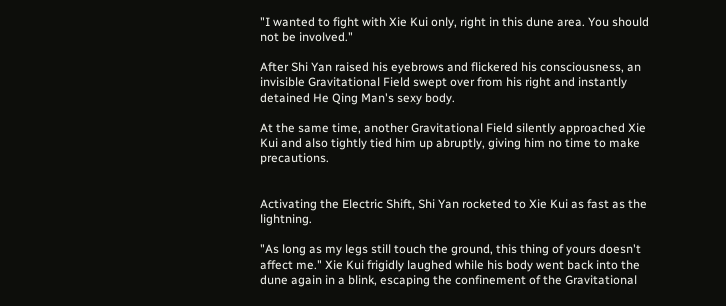"I wanted to fight with Xie Kui only, right in this dune area. You should not be involved."

After Shi Yan raised his eyebrows and flickered his consciousness, an invisible Gravitational Field swept over from his right and instantly detained He Qing Man's sexy body.

At the same time, another Gravitational Field silently approached Xie Kui and also tightly tied him up abruptly, giving him no time to make precautions.


Activating the Electric Shift, Shi Yan rocketed to Xie Kui as fast as the lightning.

"As long as my legs still touch the ground, this thing of yours doesn't affect me." Xie Kui frigidly laughed while his body went back into the dune again in a blink, escaping the confinement of the Gravitational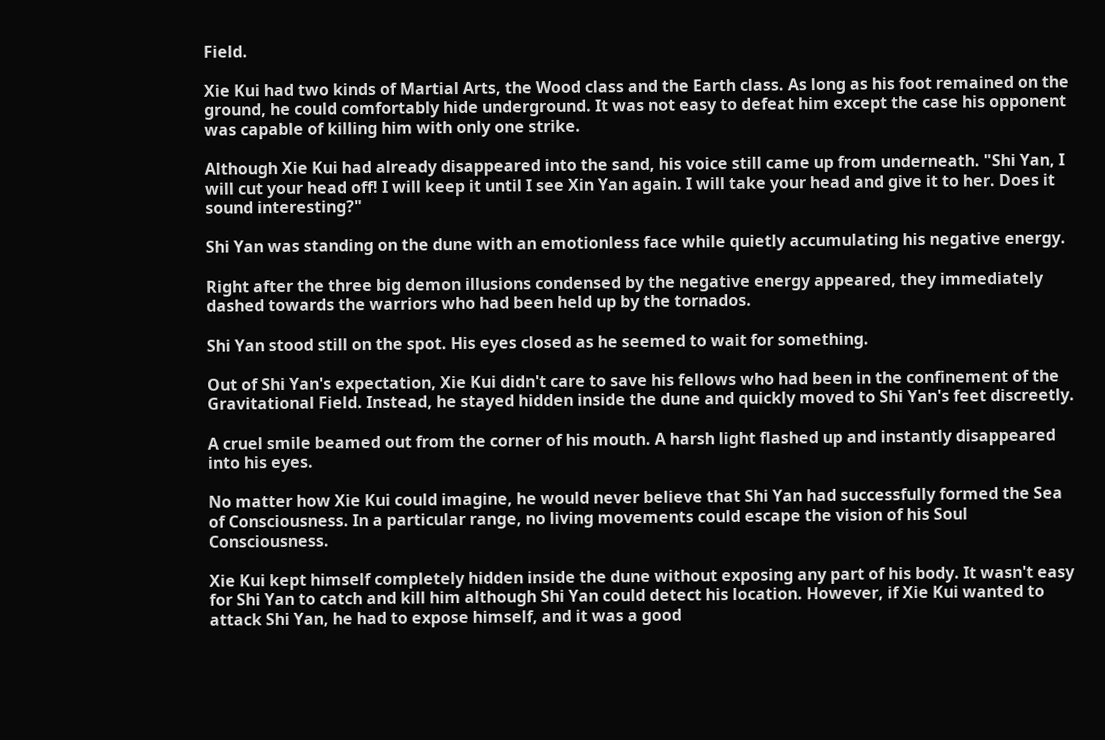Field.

Xie Kui had two kinds of Martial Arts, the Wood class and the Earth class. As long as his foot remained on the ground, he could comfortably hide underground. It was not easy to defeat him except the case his opponent was capable of killing him with only one strike.

Although Xie Kui had already disappeared into the sand, his voice still came up from underneath. "Shi Yan, I will cut your head off! I will keep it until I see Xin Yan again. I will take your head and give it to her. Does it sound interesting?"

Shi Yan was standing on the dune with an emotionless face while quietly accumulating his negative energy.

Right after the three big demon illusions condensed by the negative energy appeared, they immediately dashed towards the warriors who had been held up by the tornados.

Shi Yan stood still on the spot. His eyes closed as he seemed to wait for something.

Out of Shi Yan's expectation, Xie Kui didn't care to save his fellows who had been in the confinement of the Gravitational Field. Instead, he stayed hidden inside the dune and quickly moved to Shi Yan's feet discreetly.

A cruel smile beamed out from the corner of his mouth. A harsh light flashed up and instantly disappeared into his eyes.

No matter how Xie Kui could imagine, he would never believe that Shi Yan had successfully formed the Sea of Consciousness. In a particular range, no living movements could escape the vision of his Soul Consciousness.

Xie Kui kept himself completely hidden inside the dune without exposing any part of his body. It wasn't easy for Shi Yan to catch and kill him although Shi Yan could detect his location. However, if Xie Kui wanted to attack Shi Yan, he had to expose himself, and it was a good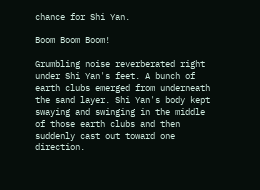chance for Shi Yan.

Boom Boom Boom!

Grumbling noise reverberated right under Shi Yan's feet. A bunch of earth clubs emerged from underneath the sand layer. Shi Yan's body kept swaying and swinging in the middle of those earth clubs and then suddenly cast out toward one direction.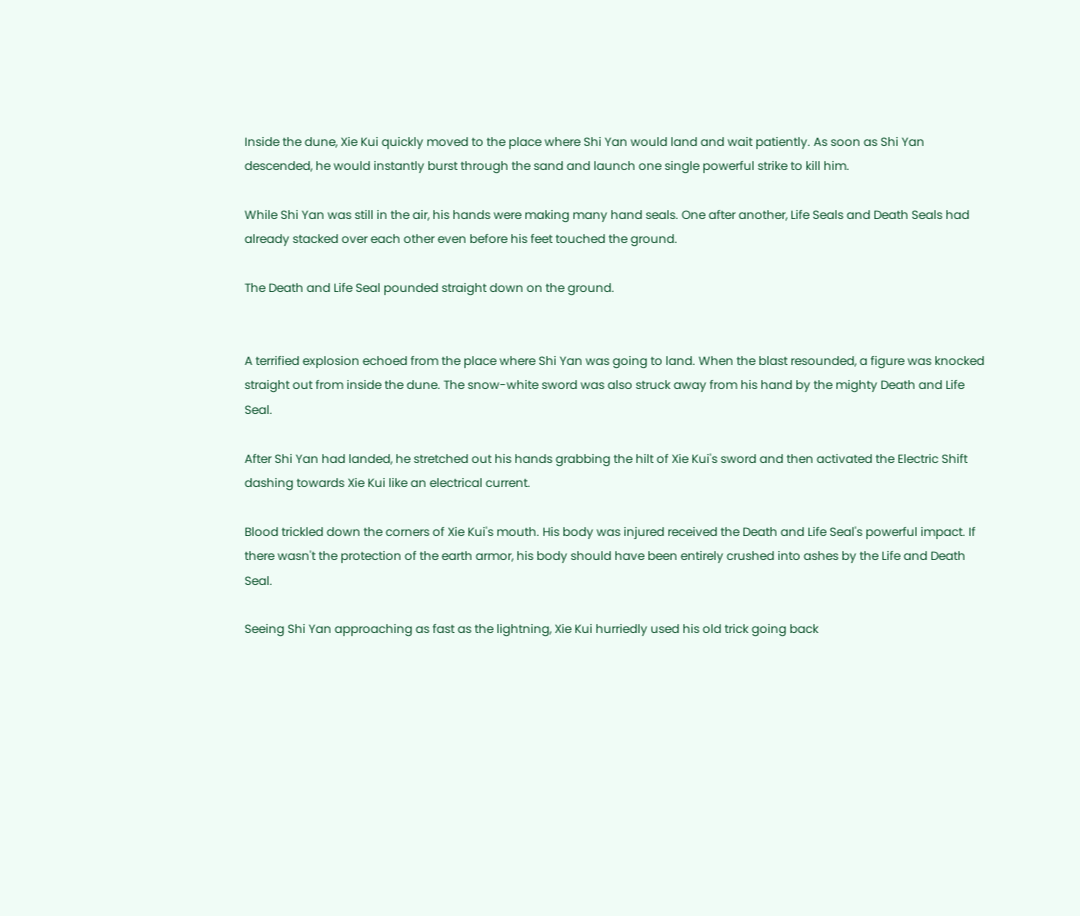Inside the dune, Xie Kui quickly moved to the place where Shi Yan would land and wait patiently. As soon as Shi Yan descended, he would instantly burst through the sand and launch one single powerful strike to kill him.

While Shi Yan was still in the air, his hands were making many hand seals. One after another, Life Seals and Death Seals had already stacked over each other even before his feet touched the ground.

The Death and Life Seal pounded straight down on the ground.


A terrified explosion echoed from the place where Shi Yan was going to land. When the blast resounded, a figure was knocked straight out from inside the dune. The snow-white sword was also struck away from his hand by the mighty Death and Life Seal.

After Shi Yan had landed, he stretched out his hands grabbing the hilt of Xie Kui's sword and then activated the Electric Shift dashing towards Xie Kui like an electrical current.

Blood trickled down the corners of Xie Kui's mouth. His body was injured received the Death and Life Seal's powerful impact. If there wasn't the protection of the earth armor, his body should have been entirely crushed into ashes by the Life and Death Seal.

Seeing Shi Yan approaching as fast as the lightning, Xie Kui hurriedly used his old trick going back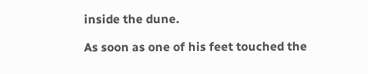inside the dune.

As soon as one of his feet touched the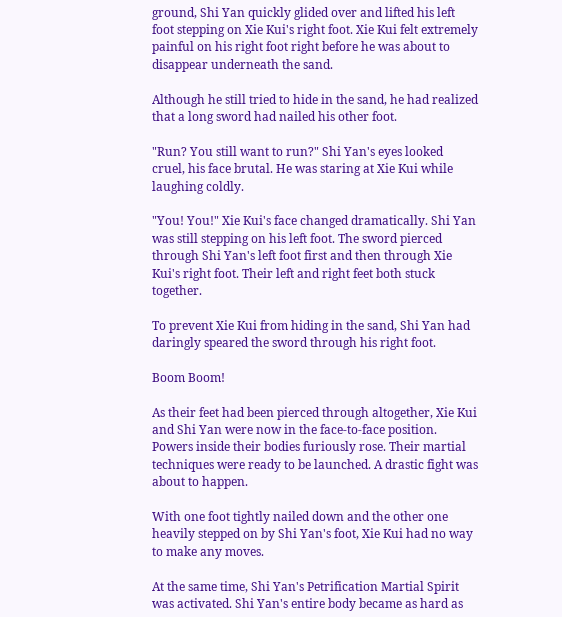ground, Shi Yan quickly glided over and lifted his left foot stepping on Xie Kui's right foot. Xie Kui felt extremely painful on his right foot right before he was about to disappear underneath the sand.

Although he still tried to hide in the sand, he had realized that a long sword had nailed his other foot.

"Run? You still want to run?" Shi Yan's eyes looked cruel, his face brutal. He was staring at Xie Kui while laughing coldly.

"You! You!" Xie Kui's face changed dramatically. Shi Yan was still stepping on his left foot. The sword pierced through Shi Yan's left foot first and then through Xie Kui's right foot. Their left and right feet both stuck together.

To prevent Xie Kui from hiding in the sand, Shi Yan had daringly speared the sword through his right foot.

Boom Boom!

As their feet had been pierced through altogether, Xie Kui and Shi Yan were now in the face-to-face position. Powers inside their bodies furiously rose. Their martial techniques were ready to be launched. A drastic fight was about to happen.

With one foot tightly nailed down and the other one heavily stepped on by Shi Yan's foot, Xie Kui had no way to make any moves.

At the same time, Shi Yan's Petrification Martial Spirit was activated. Shi Yan's entire body became as hard as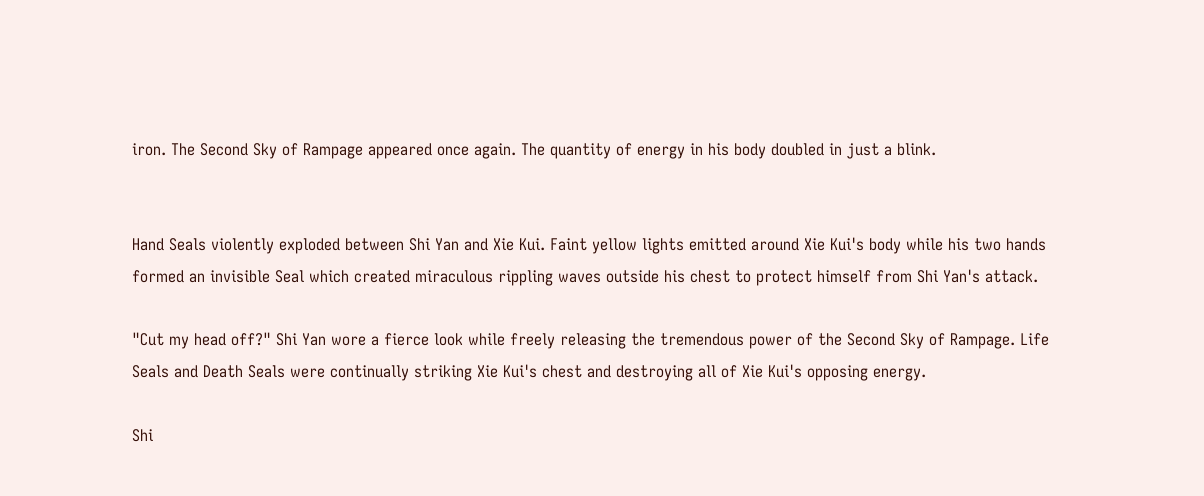iron. The Second Sky of Rampage appeared once again. The quantity of energy in his body doubled in just a blink.


Hand Seals violently exploded between Shi Yan and Xie Kui. Faint yellow lights emitted around Xie Kui's body while his two hands formed an invisible Seal which created miraculous rippling waves outside his chest to protect himself from Shi Yan's attack.

"Cut my head off?" Shi Yan wore a fierce look while freely releasing the tremendous power of the Second Sky of Rampage. Life Seals and Death Seals were continually striking Xie Kui's chest and destroying all of Xie Kui's opposing energy.

Shi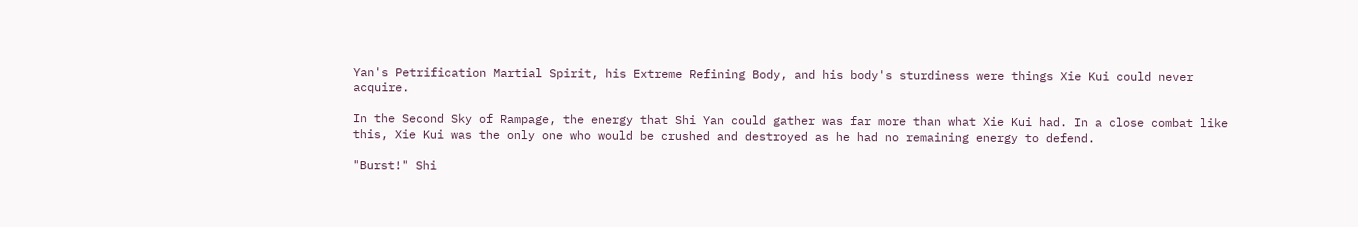Yan's Petrification Martial Spirit, his Extreme Refining Body, and his body's sturdiness were things Xie Kui could never acquire.

In the Second Sky of Rampage, the energy that Shi Yan could gather was far more than what Xie Kui had. In a close combat like this, Xie Kui was the only one who would be crushed and destroyed as he had no remaining energy to defend.

"Burst!" Shi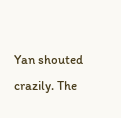Yan shouted crazily. The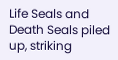Life Seals and Death Seals piled up, striking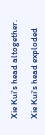Xie Kui's head altogether.

Xie Kui's head exploded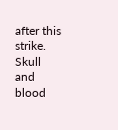after this strike. Skull and blood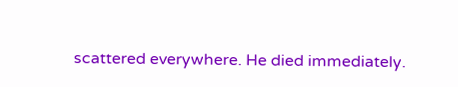scattered everywhere. He died immediately.